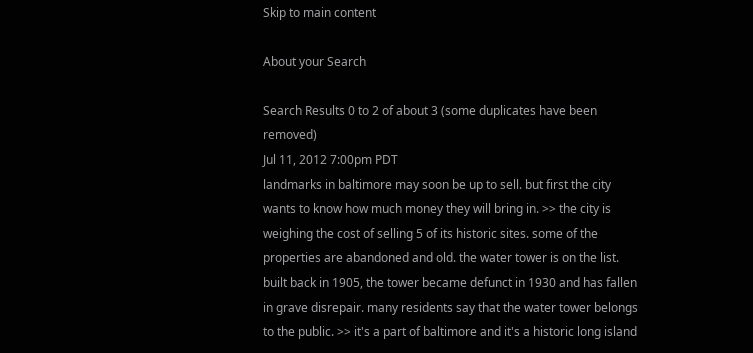Skip to main content

About your Search

Search Results 0 to 2 of about 3 (some duplicates have been removed)
Jul 11, 2012 7:00pm PDT
landmarks in baltimore may soon be up to sell. but first the city wants to know how much money they will bring in. >> the city is weighing the cost of selling 5 of its historic sites. some of the properties are abandoned and old. the water tower is on the list. built back in 1905, the tower became defunct in 1930 and has fallen in grave disrepair. many residents say that the water tower belongs to the public. >> it's a part of baltimore and it's a historic long island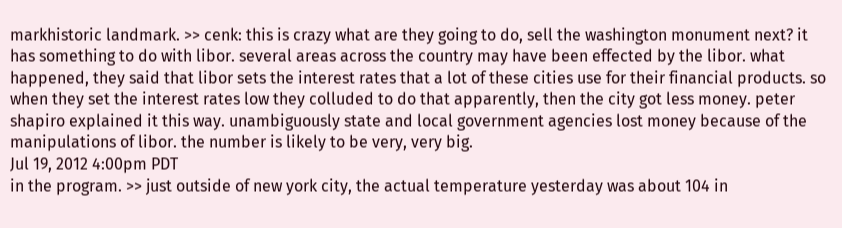markhistoric landmark. >> cenk: this is crazy what are they going to do, sell the washington monument next? it has something to do with libor. several areas across the country may have been effected by the libor. what happened, they said that libor sets the interest rates that a lot of these cities use for their financial products. so when they set the interest rates low they colluded to do that apparently, then the city got less money. peter shapiro explained it this way. unambiguously state and local government agencies lost money because of the manipulations of libor. the number is likely to be very, very big.
Jul 19, 2012 4:00pm PDT
in the program. >> just outside of new york city, the actual temperature yesterday was about 104 in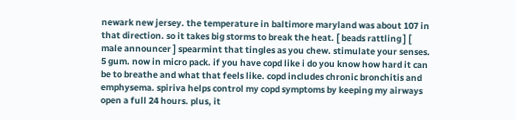newark new jersey. the temperature in baltimore maryland was about 107 in that direction. so it takes big storms to break the heat. [ beads rattling ] [ male announcer ] spearmint that tingles as you chew. stimulate your senses. 5 gum. now in micro pack. if you have copd like i do you know how hard it can be to breathe and what that feels like. copd includes chronic bronchitis and emphysema. spiriva helps control my copd symptoms by keeping my airways open a full 24 hours. plus, it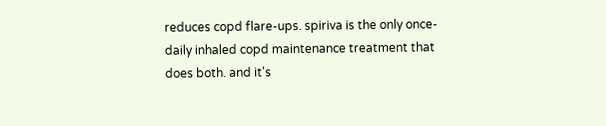reduces copd flare-ups. spiriva is the only once-daily inhaled copd maintenance treatment that does both. and it's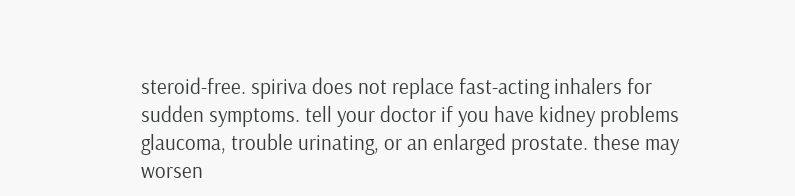steroid-free. spiriva does not replace fast-acting inhalers for sudden symptoms. tell your doctor if you have kidney problems glaucoma, trouble urinating, or an enlarged prostate. these may worsen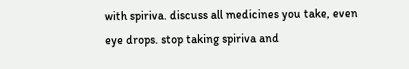with spiriva. discuss all medicines you take, even eye drops. stop taking spiriva and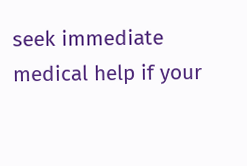seek immediate medical help if your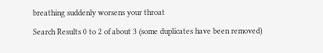breathing suddenly worsens your throat
Search Results 0 to 2 of about 3 (some duplicates have been removed)